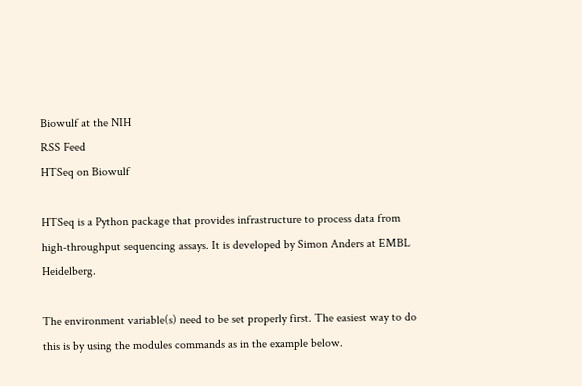Biowulf at the NIH
RSS Feed
HTSeq on Biowulf

HTSeq is a Python package that provides infrastructure to process data from high-throughput sequencing assays. It is developed by Simon Anders at EMBL Heidelberg.

The environment variable(s) need to be set properly first. The easiest way to do this is by using the modules commands as in the example below.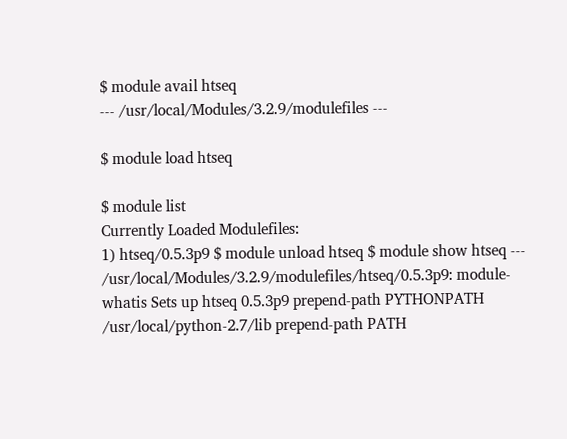$ module avail htseq
--- /usr/local/Modules/3.2.9/modulefiles ---

$ module load htseq

$ module list
Currently Loaded Modulefiles:
1) htseq/0.5.3p9 $ module unload htseq $ module show htseq --- /usr/local/Modules/3.2.9/modulefiles/htseq/0.5.3p9: module-whatis Sets up htseq 0.5.3p9 prepend-path PYTHONPATH /usr/local/python-2.7/lib prepend-path PATH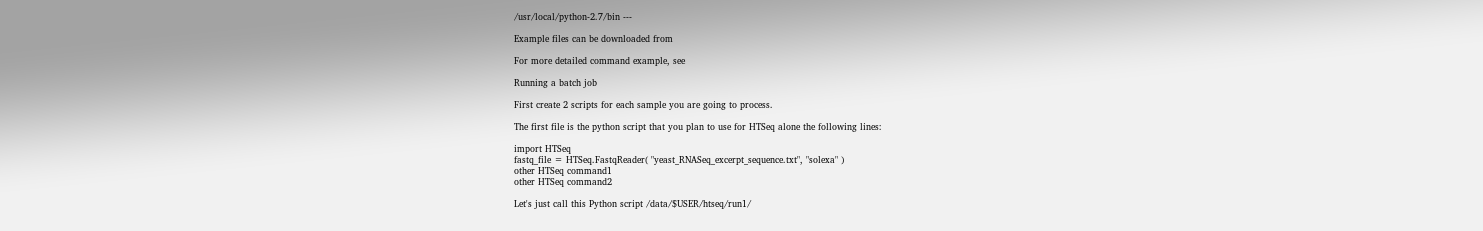/usr/local/python-2.7/bin ---

Example files can be downloaded from

For more detailed command example, see

Running a batch job

First create 2 scripts for each sample you are going to process.

The first file is the python script that you plan to use for HTSeq alone the following lines:

import HTSeq
fastq_file = HTSeq.FastqReader( "yeast_RNASeq_excerpt_sequence.txt", "solexa" )
other HTSeq command1
other HTSeq command2

Let's just call this Python script /data/$USER/htseq/run1/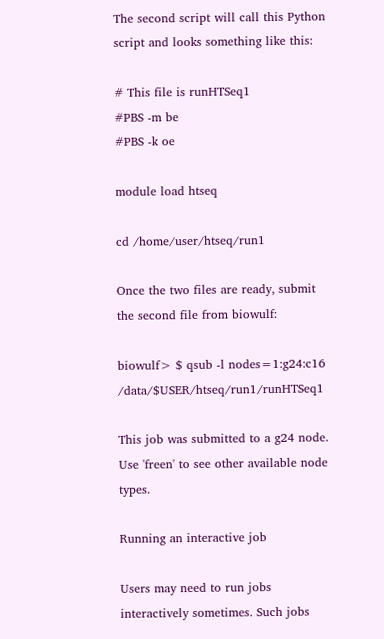The second script will call this Python script and looks something like this:

# This file is runHTSeq1
#PBS -m be
#PBS -k oe

module load htseq

cd /home/user/htseq/run1

Once the two files are ready, submit the second file from biowulf:

biowulf> $ qsub -l nodes=1:g24:c16 /data/$USER/htseq/run1/runHTSeq1

This job was submitted to a g24 node. Use 'freen' to see other available node types.

Running an interactive job

Users may need to run jobs interactively sometimes. Such jobs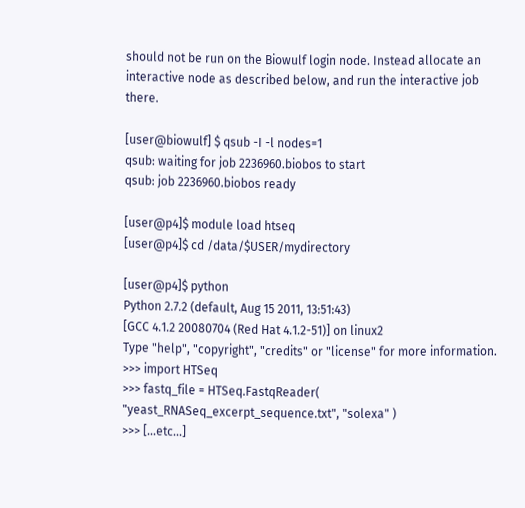should not be run on the Biowulf login node. Instead allocate an interactive node as described below, and run the interactive job there.

[user@biowulf] $ qsub -I -l nodes=1
qsub: waiting for job 2236960.biobos to start
qsub: job 2236960.biobos ready

[user@p4]$ module load htseq
[user@p4]$ cd /data/$USER/mydirectory

[user@p4]$ python
Python 2.7.2 (default, Aug 15 2011, 13:51:43)
[GCC 4.1.2 20080704 (Red Hat 4.1.2-51)] on linux2
Type "help", "copyright", "credits" or "license" for more information.
>>> import HTSeq
>>> fastq_file = HTSeq.FastqReader( "yeast_RNASeq_excerpt_sequence.txt", "solexa" )
>>> [...etc...]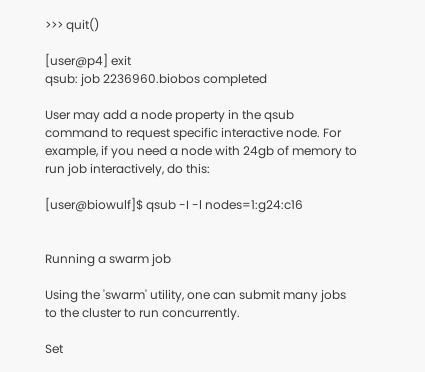>>> quit()

[user@p4] exit
qsub: job 2236960.biobos completed

User may add a node property in the qsub command to request specific interactive node. For example, if you need a node with 24gb of memory to run job interactively, do this:

[user@biowulf]$ qsub -I -l nodes=1:g24:c16


Running a swarm job

Using the 'swarm' utility, one can submit many jobs to the cluster to run concurrently.

Set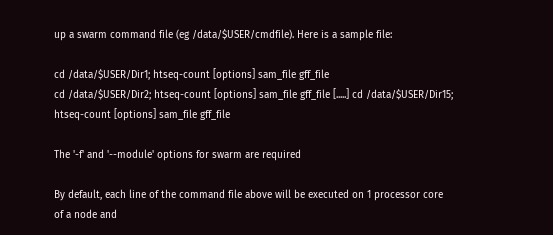up a swarm command file (eg /data/$USER/cmdfile). Here is a sample file:

cd /data/$USER/Dir1; htseq-count [options] sam_file gff_file
cd /data/$USER/Dir2; htseq-count [options] sam_file gff_file [.....] cd /data/$USER/Dir15; htseq-count [options] sam_file gff_file

The '-f' and '--module' options for swarm are required

By default, each line of the command file above will be executed on 1 processor core of a node and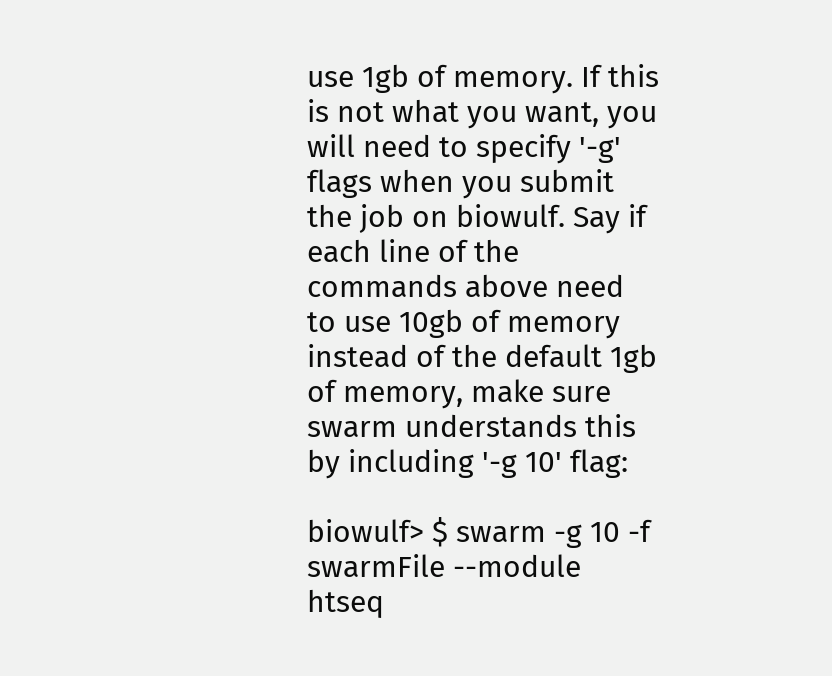use 1gb of memory. If this is not what you want, you will need to specify '-g' flags when you submit the job on biowulf. Say if each line of the commands above need to use 10gb of memory instead of the default 1gb of memory, make sure swarm understands this by including '-g 10' flag:

biowulf> $ swarm -g 10 -f swarmFile --module htseq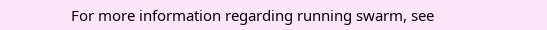For more information regarding running swarm, see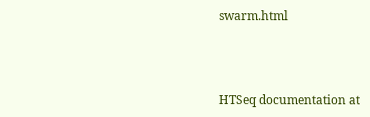swarm.html



HTSeq documentation at